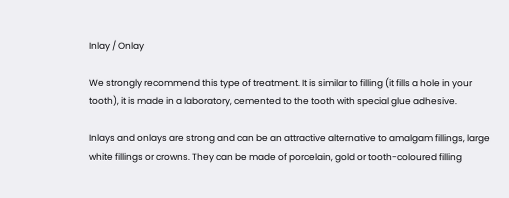Inlay / Onlay

We strongly recommend this type of treatment. It is similar to filling (it fills a hole in your tooth), it is made in a laboratory, cemented to the tooth with special glue adhesive.

Inlays and onlays are strong and can be an attractive alternative to amalgam fillings, large white fillings or crowns. They can be made of porcelain, gold or tooth-coloured filling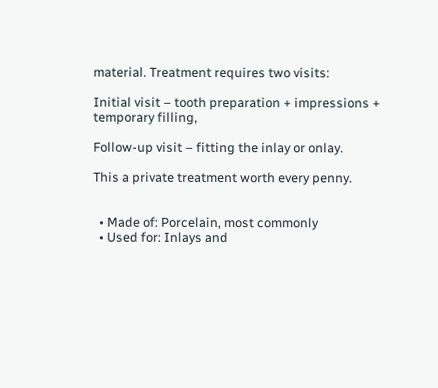material. Treatment requires two visits:

Initial visit – tooth preparation + impressions + temporary filling,

Follow-up visit – fitting the inlay or onlay.

This a private treatment worth every penny.


  • Made of: Porcelain, most commonly
  • Used for: Inlays and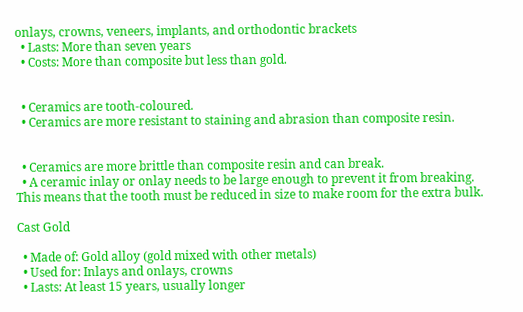onlays, crowns, veneers, implants, and orthodontic brackets
  • Lasts: More than seven years
  • Costs: More than composite but less than gold.


  • Ceramics are tooth-coloured.
  • Ceramics are more resistant to staining and abrasion than composite resin.


  • Ceramics are more brittle than composite resin and can break.
  • A ceramic inlay or onlay needs to be large enough to prevent it from breaking. This means that the tooth must be reduced in size to make room for the extra bulk.

Cast Gold

  • Made of: Gold alloy (gold mixed with other metals)
  • Used for: Inlays and onlays, crowns
  • Lasts: At least 15 years, usually longer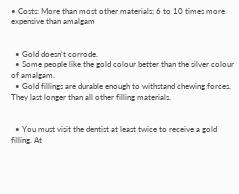• Costs: More than most other materials; 6 to 10 times more expensive than amalgam


  • Gold doesn't corrode.
  • Some people like the gold colour better than the silver colour of amalgam.
  • Gold fillings are durable enough to withstand chewing forces. They last longer than all other filling materials.


  • You must visit the dentist at least twice to receive a gold filling. At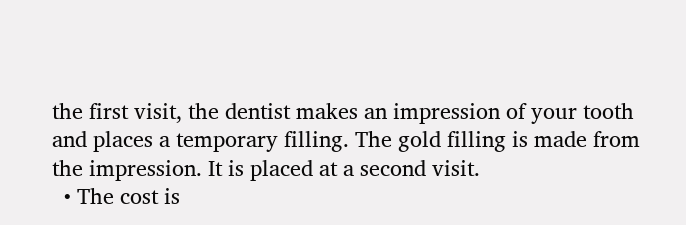the first visit, the dentist makes an impression of your tooth and places a temporary filling. The gold filling is made from the impression. It is placed at a second visit.
  • The cost is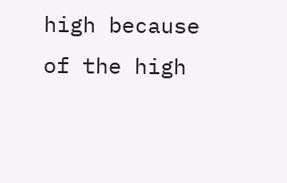high because of the high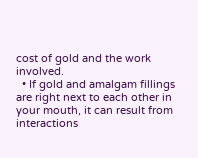cost of gold and the work involved.
  • If gold and amalgam fillings are right next to each other in your mouth, it can result from interactions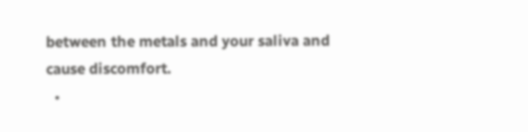between the metals and your saliva and cause discomfort.
  •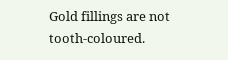Gold fillings are not tooth-coloured.